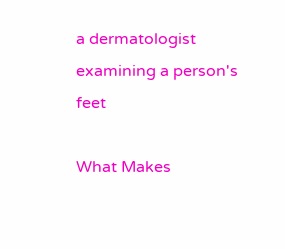a dermatologist examining a person's feet

What Makes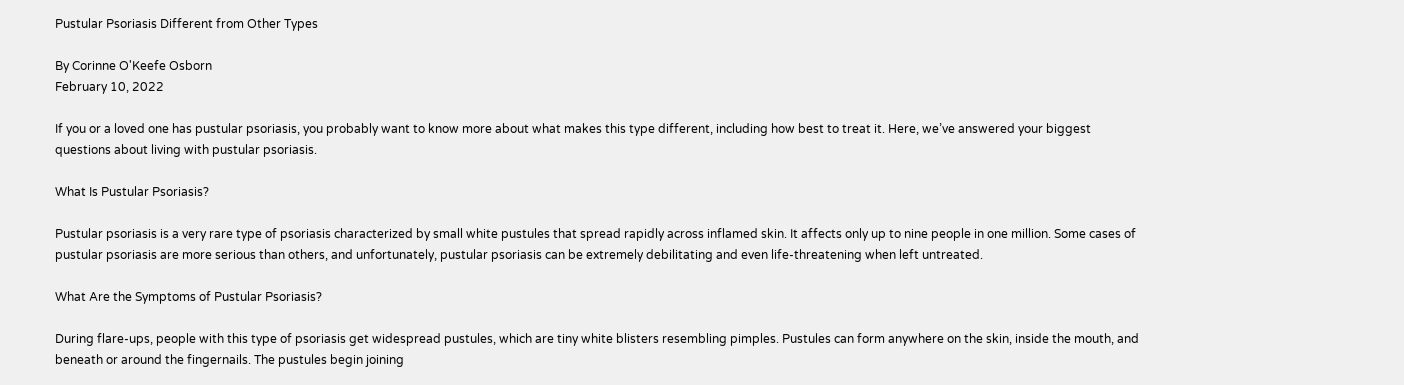Pustular Psoriasis Different from Other Types

By Corinne O'Keefe Osborn
February 10, 2022

If you or a loved one has pustular psoriasis, you probably want to know more about what makes this type different, including how best to treat it. Here, we’ve answered your biggest questions about living with pustular psoriasis.

What Is Pustular Psoriasis?

Pustular psoriasis is a very rare type of psoriasis characterized by small white pustules that spread rapidly across inflamed skin. It affects only up to nine people in one million. Some cases of pustular psoriasis are more serious than others, and unfortunately, pustular psoriasis can be extremely debilitating and even life-threatening when left untreated.

What Are the Symptoms of Pustular Psoriasis?

During flare-ups, people with this type of psoriasis get widespread pustules, which are tiny white blisters resembling pimples. Pustules can form anywhere on the skin, inside the mouth, and beneath or around the fingernails. The pustules begin joining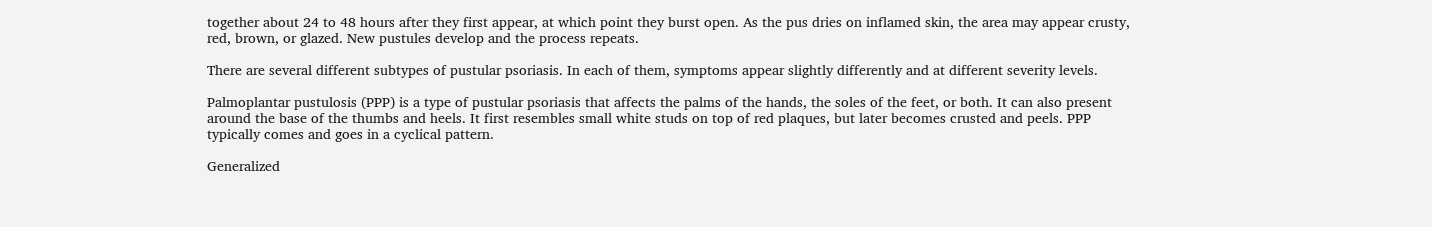together about 24 to 48 hours after they first appear, at which point they burst open. As the pus dries on inflamed skin, the area may appear crusty, red, brown, or glazed. New pustules develop and the process repeats.

There are several different subtypes of pustular psoriasis. In each of them, symptoms appear slightly differently and at different severity levels.

Palmoplantar pustulosis (PPP) is a type of pustular psoriasis that affects the palms of the hands, the soles of the feet, or both. It can also present around the base of the thumbs and heels. It first resembles small white studs on top of red plaques, but later becomes crusted and peels. PPP typically comes and goes in a cyclical pattern.

Generalized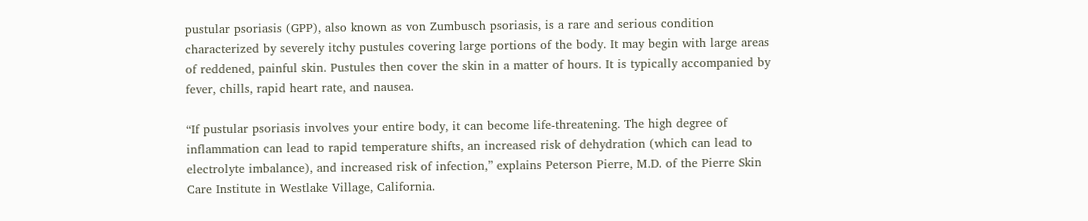pustular psoriasis (GPP), also known as von Zumbusch psoriasis, is a rare and serious condition characterized by severely itchy pustules covering large portions of the body. It may begin with large areas of reddened, painful skin. Pustules then cover the skin in a matter of hours. It is typically accompanied by fever, chills, rapid heart rate, and nausea.

“If pustular psoriasis involves your entire body, it can become life-threatening. The high degree of inflammation can lead to rapid temperature shifts, an increased risk of dehydration (which can lead to electrolyte imbalance), and increased risk of infection,” explains Peterson Pierre, M.D. of the Pierre Skin Care Institute in Westlake Village, California.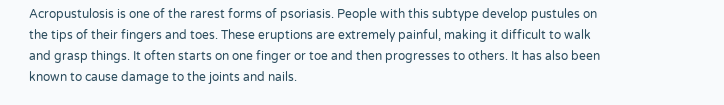Acropustulosis is one of the rarest forms of psoriasis. People with this subtype develop pustules on the tips of their fingers and toes. These eruptions are extremely painful, making it difficult to walk and grasp things. It often starts on one finger or toe and then progresses to others. It has also been known to cause damage to the joints and nails.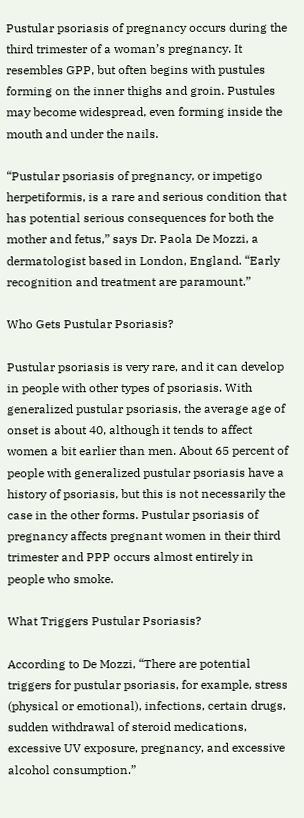Pustular psoriasis of pregnancy occurs during the third trimester of a woman’s pregnancy. It resembles GPP, but often begins with pustules forming on the inner thighs and groin. Pustules may become widespread, even forming inside the mouth and under the nails.

“Pustular psoriasis of pregnancy, or impetigo herpetiformis, is a rare and serious condition that has potential serious consequences for both the mother and fetus,” says Dr. Paola De Mozzi, a dermatologist based in London, England. “Early recognition and treatment are paramount.”

Who Gets Pustular Psoriasis?

Pustular psoriasis is very rare, and it can develop in people with other types of psoriasis. With generalized pustular psoriasis, the average age of onset is about 40, although it tends to affect women a bit earlier than men. About 65 percent of people with generalized pustular psoriasis have a history of psoriasis, but this is not necessarily the case in the other forms. Pustular psoriasis of pregnancy affects pregnant women in their third trimester and PPP occurs almost entirely in people who smoke.

What Triggers Pustular Psoriasis?

According to De Mozzi, “There are potential triggers for pustular psoriasis, for example, stress (physical or emotional), infections, certain drugs, sudden withdrawal of steroid medications, excessive UV exposure, pregnancy, and excessive alcohol consumption.”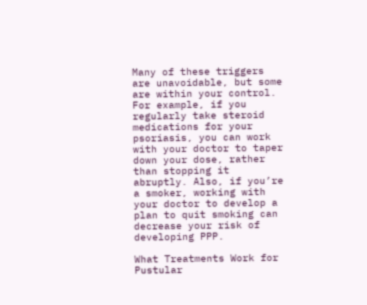Many of these triggers are unavoidable, but some are within your control. For example, if you regularly take steroid medications for your psoriasis, you can work with your doctor to taper down your dose, rather than stopping it abruptly. Also, if you’re a smoker, working with your doctor to develop a plan to quit smoking can decrease your risk of developing PPP.

What Treatments Work for Pustular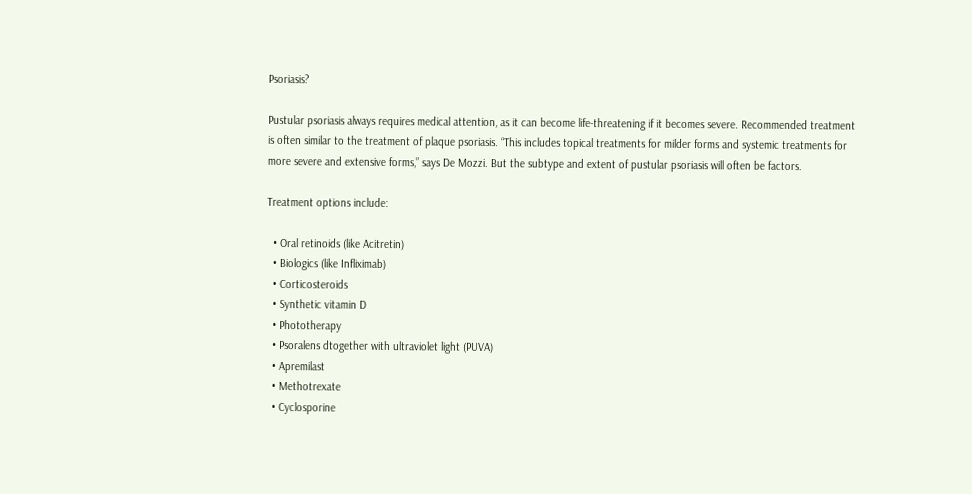Psoriasis?

Pustular psoriasis always requires medical attention, as it can become life-threatening if it becomes severe. Recommended treatment is often similar to the treatment of plaque psoriasis. “This includes topical treatments for milder forms and systemic treatments for more severe and extensive forms,” says De Mozzi. But the subtype and extent of pustular psoriasis will often be factors.

Treatment options include:

  • Oral retinoids (like Acitretin)
  • Biologics (like Infliximab)
  • Corticosteroids
  • Synthetic vitamin D
  • Phototherapy
  • Psoralens dtogether with ultraviolet light (PUVA)
  • Apremilast
  • Methotrexate
  • Cyclosporine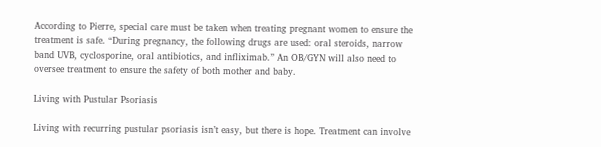According to Pierre, special care must be taken when treating pregnant women to ensure the treatment is safe. “During pregnancy, the following drugs are used: oral steroids, narrow band UVB, cyclosporine, oral antibiotics, and infliximab.” An OB/GYN will also need to oversee treatment to ensure the safety of both mother and baby.

Living with Pustular Psoriasis

Living with recurring pustular psoriasis isn’t easy, but there is hope. Treatment can involve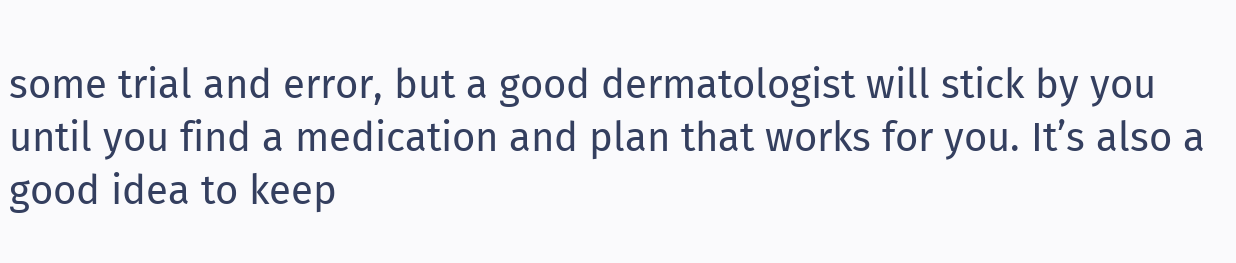some trial and error, but a good dermatologist will stick by you until you find a medication and plan that works for you. It’s also a good idea to keep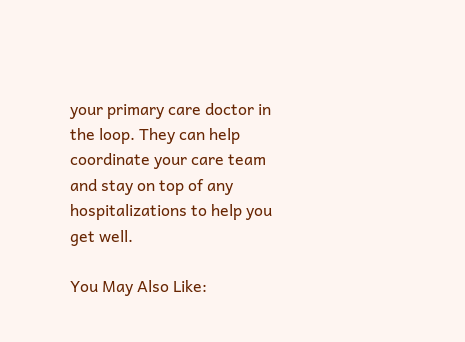your primary care doctor in the loop. They can help coordinate your care team and stay on top of any hospitalizations to help you get well.

You May Also Like: